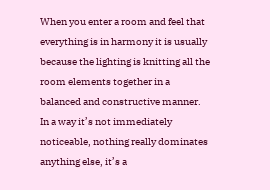When you enter a room and feel that everything is in harmony it is usually because the lighting is knitting all the room elements together in a balanced and constructive manner. In a way it’s not immediately noticeable, nothing really dominates anything else, it’s a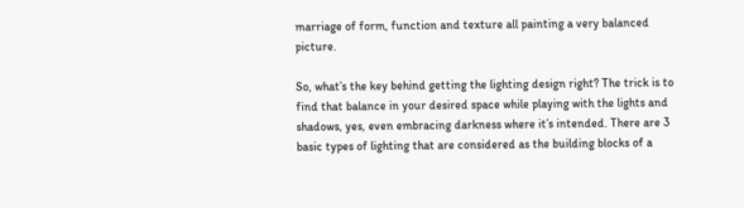marriage of form, function and texture all painting a very balanced picture.

So, what’s the key behind getting the lighting design right? The trick is to find that balance in your desired space while playing with the lights and shadows, yes, even embracing darkness where it’s intended. There are 3 basic types of lighting that are considered as the building blocks of a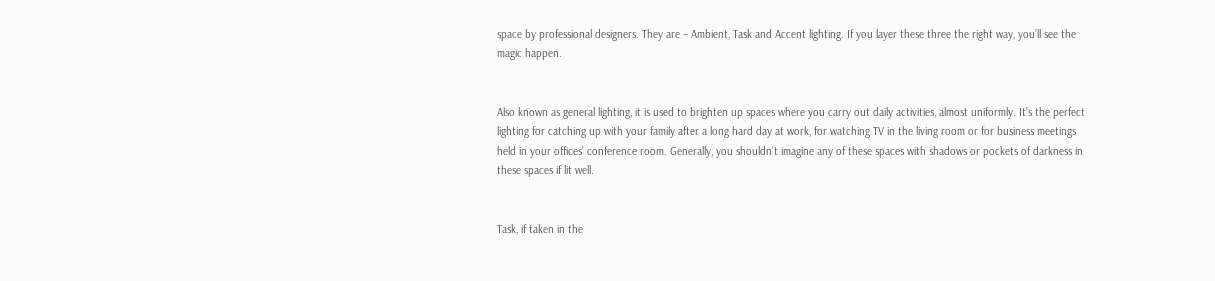space by professional designers. They are – Ambient, Task and Accent lighting. If you layer these three the right way, you’ll see the magic happen.


Also known as general lighting, it is used to brighten up spaces where you carry out daily activities, almost uniformly. It’s the perfect lighting for catching up with your family after a long hard day at work, for watching TV in the living room or for business meetings held in your offices’ conference room. Generally, you shouldn’t imagine any of these spaces with shadows or pockets of darkness in these spaces if lit well.


Task, if taken in the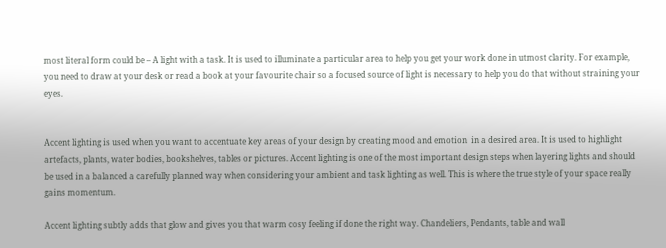most literal form could be – A light with a task. It is used to illuminate a particular area to help you get your work done in utmost clarity. For example, you need to draw at your desk or read a book at your favourite chair so a focused source of light is necessary to help you do that without straining your eyes.


Accent lighting is used when you want to accentuate key areas of your design by creating mood and emotion  in a desired area. It is used to highlight artefacts, plants, water bodies, bookshelves, tables or pictures. Accent lighting is one of the most important design steps when layering lights and should be used in a balanced a carefully planned way when considering your ambient and task lighting as well. This is where the true style of your space really gains momentum.

Accent lighting subtly adds that glow and gives you that warm cosy feeling if done the right way. Chandeliers, Pendants, table and wall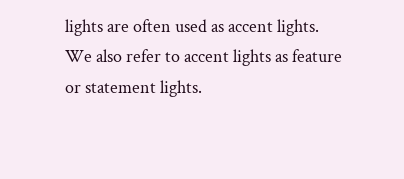lights are often used as accent lights. We also refer to accent lights as feature or statement lights.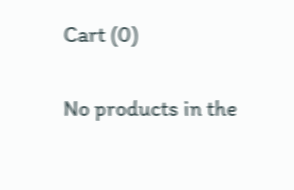Cart (0)

No products in the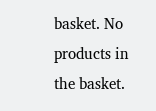basket. No products in the basket.